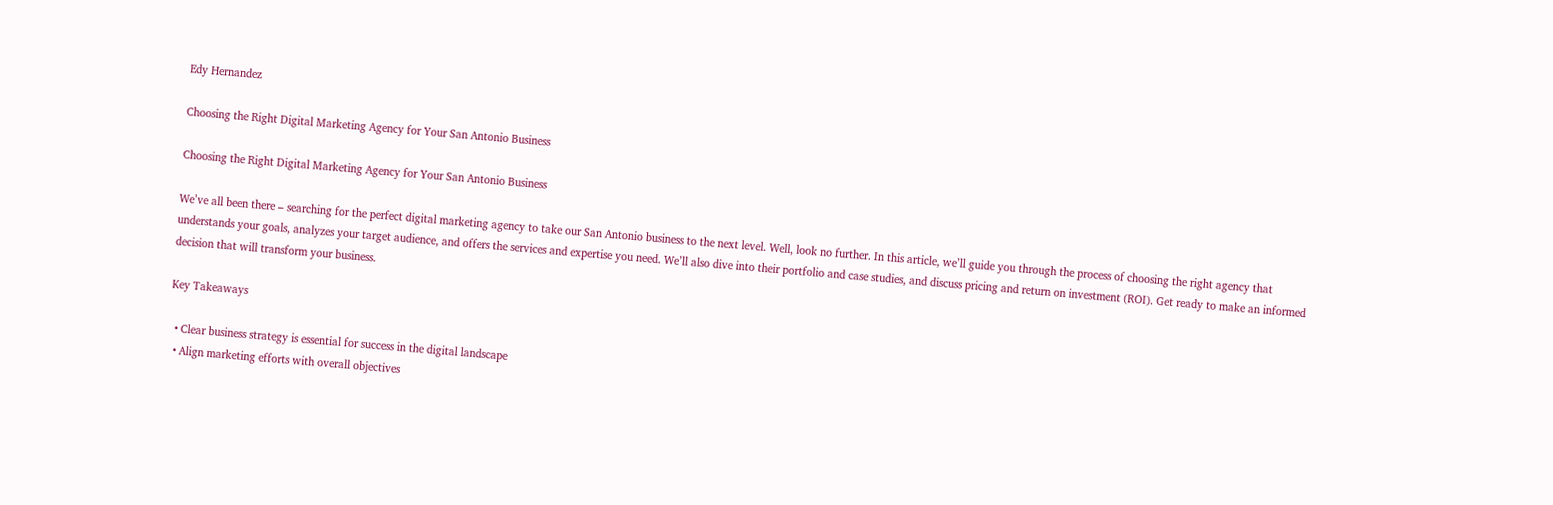Edy Hernandez

Choosing the Right Digital Marketing Agency for Your San Antonio Business

Choosing the Right Digital Marketing Agency for Your San Antonio Business

We’ve all been there – searching for the perfect digital marketing agency to take our San Antonio business to the next level. Well, look no further. In this article, we’ll guide you through the process of choosing the right agency that understands your goals, analyzes your target audience, and offers the services and expertise you need. We’ll also dive into their portfolio and case studies, and discuss pricing and return on investment (ROI). Get ready to make an informed decision that will transform your business.

Key Takeaways

  • Clear business strategy is essential for success in the digital landscape
  • Align marketing efforts with overall objectives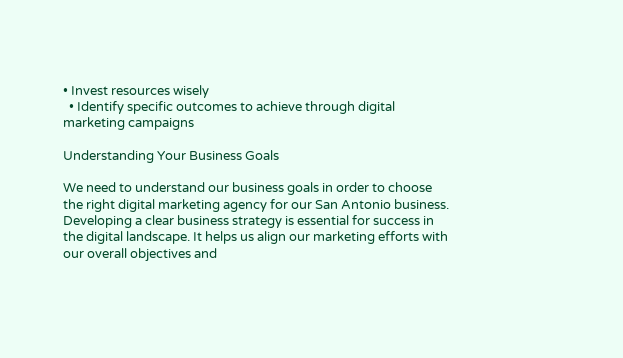• Invest resources wisely
  • Identify specific outcomes to achieve through digital marketing campaigns

Understanding Your Business Goals

We need to understand our business goals in order to choose the right digital marketing agency for our San Antonio business. Developing a clear business strategy is essential for success in the digital landscape. It helps us align our marketing efforts with our overall objectives and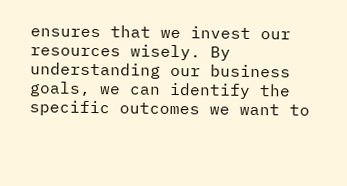ensures that we invest our resources wisely. By understanding our business goals, we can identify the specific outcomes we want to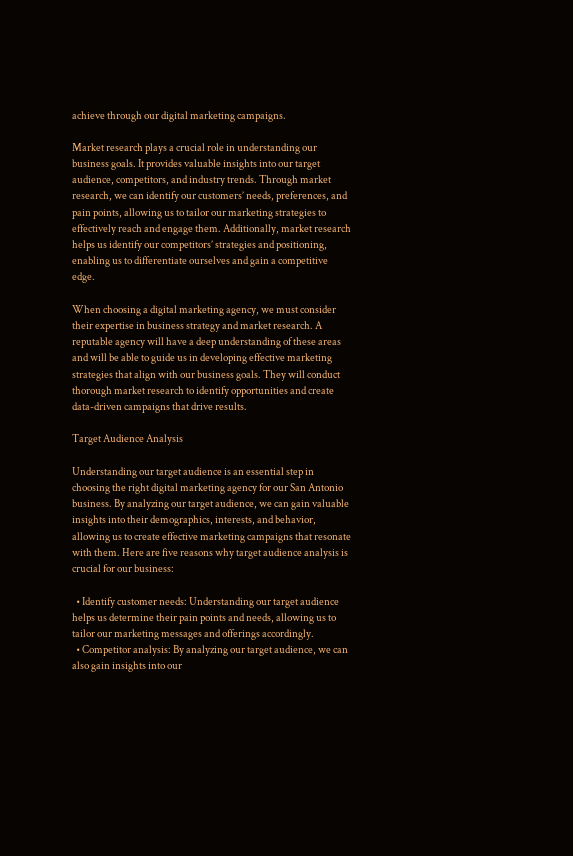achieve through our digital marketing campaigns.

Market research plays a crucial role in understanding our business goals. It provides valuable insights into our target audience, competitors, and industry trends. Through market research, we can identify our customers’ needs, preferences, and pain points, allowing us to tailor our marketing strategies to effectively reach and engage them. Additionally, market research helps us identify our competitors’ strategies and positioning, enabling us to differentiate ourselves and gain a competitive edge.

When choosing a digital marketing agency, we must consider their expertise in business strategy and market research. A reputable agency will have a deep understanding of these areas and will be able to guide us in developing effective marketing strategies that align with our business goals. They will conduct thorough market research to identify opportunities and create data-driven campaigns that drive results.

Target Audience Analysis

Understanding our target audience is an essential step in choosing the right digital marketing agency for our San Antonio business. By analyzing our target audience, we can gain valuable insights into their demographics, interests, and behavior, allowing us to create effective marketing campaigns that resonate with them. Here are five reasons why target audience analysis is crucial for our business:

  • Identify customer needs: Understanding our target audience helps us determine their pain points and needs, allowing us to tailor our marketing messages and offerings accordingly.
  • Competitor analysis: By analyzing our target audience, we can also gain insights into our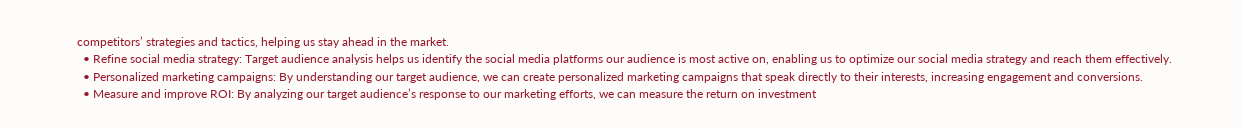competitors’ strategies and tactics, helping us stay ahead in the market.
  • Refine social media strategy: Target audience analysis helps us identify the social media platforms our audience is most active on, enabling us to optimize our social media strategy and reach them effectively.
  • Personalized marketing campaigns: By understanding our target audience, we can create personalized marketing campaigns that speak directly to their interests, increasing engagement and conversions.
  • Measure and improve ROI: By analyzing our target audience’s response to our marketing efforts, we can measure the return on investment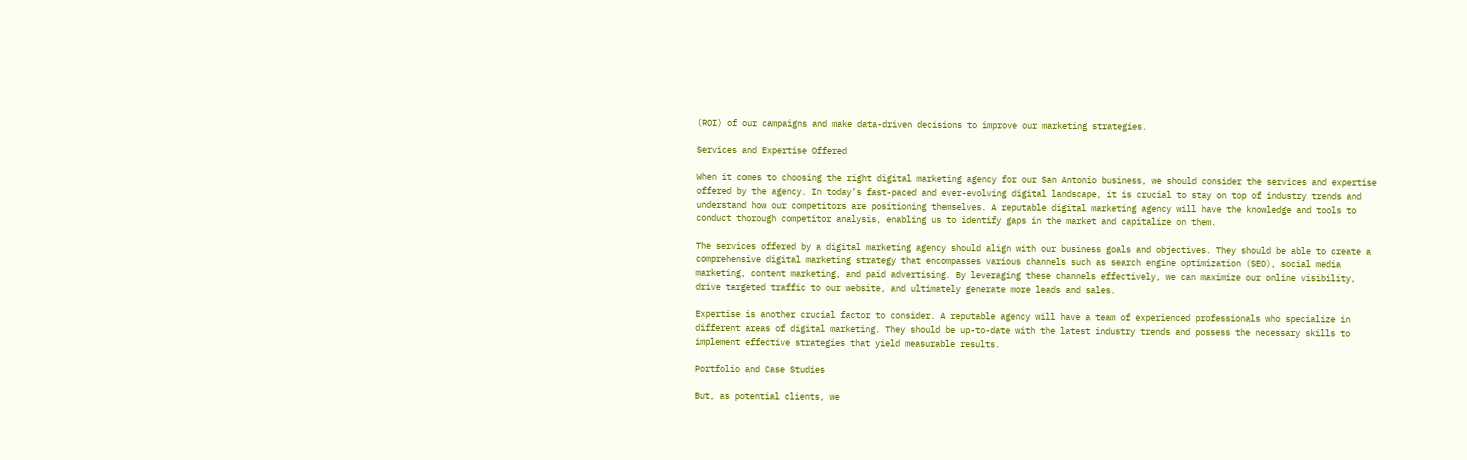(ROI) of our campaigns and make data-driven decisions to improve our marketing strategies.

Services and Expertise Offered

When it comes to choosing the right digital marketing agency for our San Antonio business, we should consider the services and expertise offered by the agency. In today’s fast-paced and ever-evolving digital landscape, it is crucial to stay on top of industry trends and understand how our competitors are positioning themselves. A reputable digital marketing agency will have the knowledge and tools to conduct thorough competitor analysis, enabling us to identify gaps in the market and capitalize on them.

The services offered by a digital marketing agency should align with our business goals and objectives. They should be able to create a comprehensive digital marketing strategy that encompasses various channels such as search engine optimization (SEO), social media marketing, content marketing, and paid advertising. By leveraging these channels effectively, we can maximize our online visibility, drive targeted traffic to our website, and ultimately generate more leads and sales.

Expertise is another crucial factor to consider. A reputable agency will have a team of experienced professionals who specialize in different areas of digital marketing. They should be up-to-date with the latest industry trends and possess the necessary skills to implement effective strategies that yield measurable results.

Portfolio and Case Studies

But, as potential clients, we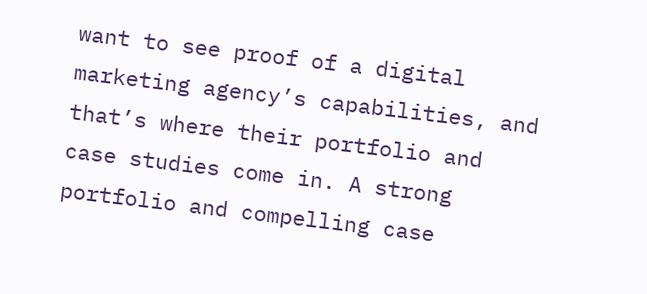want to see proof of a digital marketing agency’s capabilities, and that’s where their portfolio and case studies come in. A strong portfolio and compelling case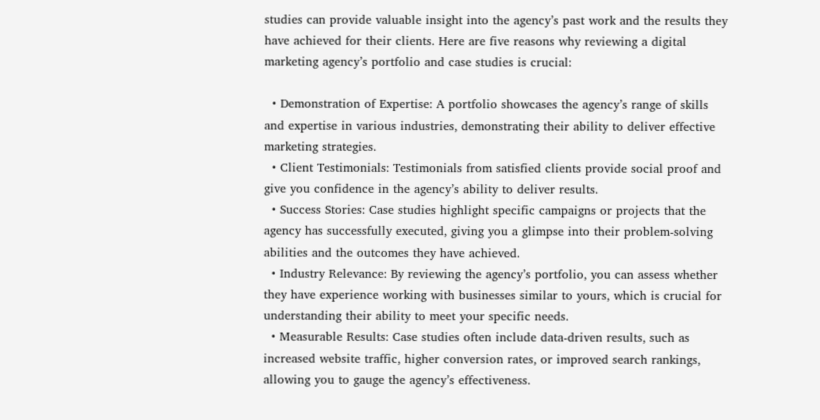studies can provide valuable insight into the agency’s past work and the results they have achieved for their clients. Here are five reasons why reviewing a digital marketing agency’s portfolio and case studies is crucial:

  • Demonstration of Expertise: A portfolio showcases the agency’s range of skills and expertise in various industries, demonstrating their ability to deliver effective marketing strategies.
  • Client Testimonials: Testimonials from satisfied clients provide social proof and give you confidence in the agency’s ability to deliver results.
  • Success Stories: Case studies highlight specific campaigns or projects that the agency has successfully executed, giving you a glimpse into their problem-solving abilities and the outcomes they have achieved.
  • Industry Relevance: By reviewing the agency’s portfolio, you can assess whether they have experience working with businesses similar to yours, which is crucial for understanding their ability to meet your specific needs.
  • Measurable Results: Case studies often include data-driven results, such as increased website traffic, higher conversion rates, or improved search rankings, allowing you to gauge the agency’s effectiveness.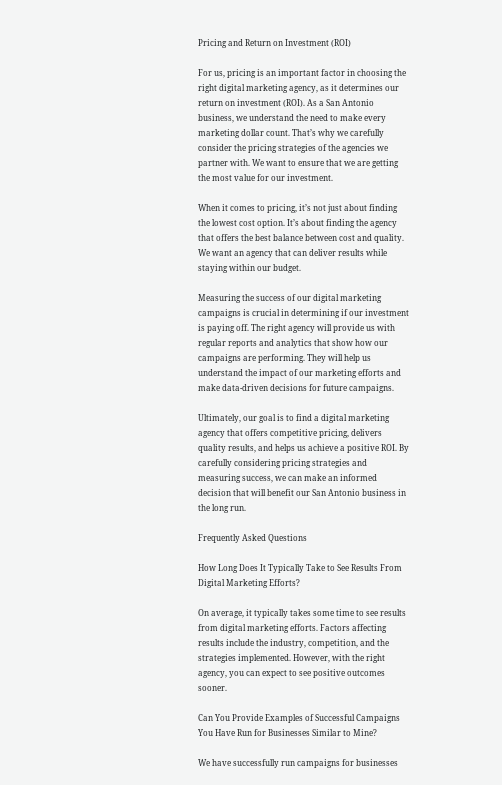Pricing and Return on Investment (ROI)

For us, pricing is an important factor in choosing the right digital marketing agency, as it determines our return on investment (ROI). As a San Antonio business, we understand the need to make every marketing dollar count. That’s why we carefully consider the pricing strategies of the agencies we partner with. We want to ensure that we are getting the most value for our investment.

When it comes to pricing, it’s not just about finding the lowest cost option. It’s about finding the agency that offers the best balance between cost and quality. We want an agency that can deliver results while staying within our budget.

Measuring the success of our digital marketing campaigns is crucial in determining if our investment is paying off. The right agency will provide us with regular reports and analytics that show how our campaigns are performing. They will help us understand the impact of our marketing efforts and make data-driven decisions for future campaigns.

Ultimately, our goal is to find a digital marketing agency that offers competitive pricing, delivers quality results, and helps us achieve a positive ROI. By carefully considering pricing strategies and measuring success, we can make an informed decision that will benefit our San Antonio business in the long run.

Frequently Asked Questions

How Long Does It Typically Take to See Results From Digital Marketing Efforts?

On average, it typically takes some time to see results from digital marketing efforts. Factors affecting results include the industry, competition, and the strategies implemented. However, with the right agency, you can expect to see positive outcomes sooner.

Can You Provide Examples of Successful Campaigns You Have Run for Businesses Similar to Mine?

We have successfully run campaigns for businesses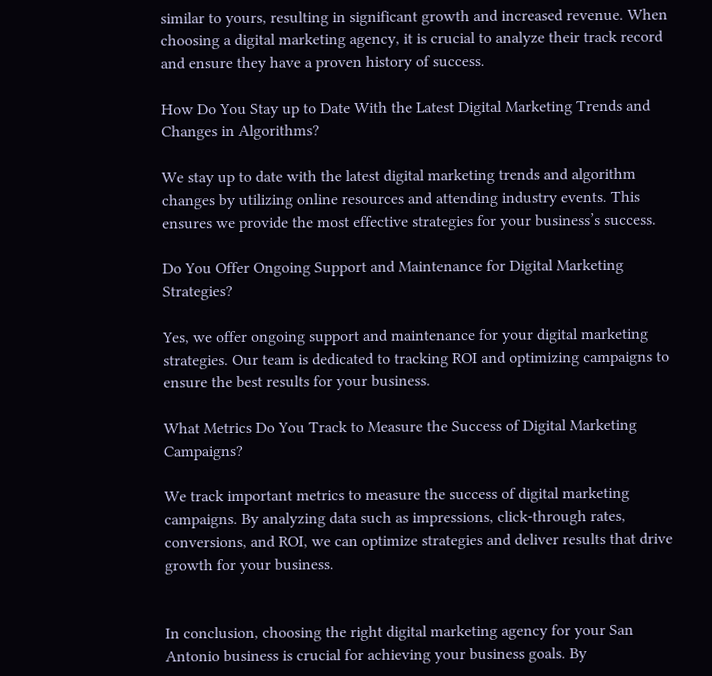similar to yours, resulting in significant growth and increased revenue. When choosing a digital marketing agency, it is crucial to analyze their track record and ensure they have a proven history of success.

How Do You Stay up to Date With the Latest Digital Marketing Trends and Changes in Algorithms?

We stay up to date with the latest digital marketing trends and algorithm changes by utilizing online resources and attending industry events. This ensures we provide the most effective strategies for your business’s success.

Do You Offer Ongoing Support and Maintenance for Digital Marketing Strategies?

Yes, we offer ongoing support and maintenance for your digital marketing strategies. Our team is dedicated to tracking ROI and optimizing campaigns to ensure the best results for your business.

What Metrics Do You Track to Measure the Success of Digital Marketing Campaigns?

We track important metrics to measure the success of digital marketing campaigns. By analyzing data such as impressions, click-through rates, conversions, and ROI, we can optimize strategies and deliver results that drive growth for your business.


In conclusion, choosing the right digital marketing agency for your San Antonio business is crucial for achieving your business goals. By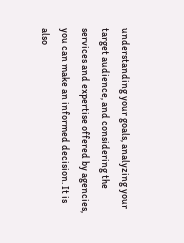understanding your goals, analyzing your target audience, and considering the services and expertise offered by agencies, you can make an informed decision. It is also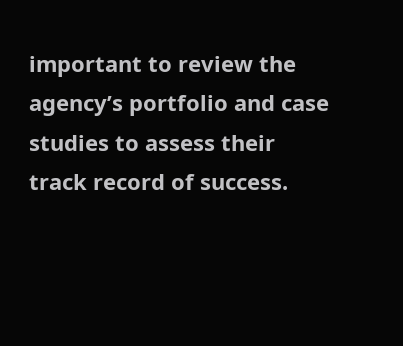important to review the agency’s portfolio and case studies to assess their track record of success.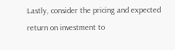Lastly, consider the pricing and expected return on investment to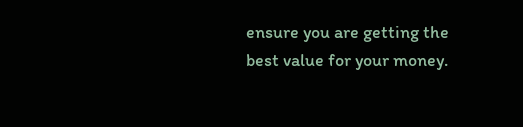ensure you are getting the best value for your money.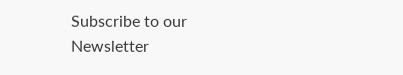Subscribe to our Newsletter